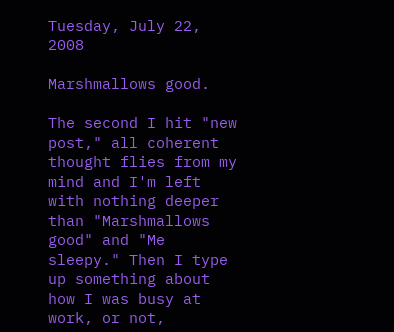Tuesday, July 22, 2008

Marshmallows good.

The second I hit "new post," all coherent thought flies from my mind and I'm left with nothing deeper than "Marshmallows good" and "Me sleepy." Then I type up something about how I was busy at work, or not,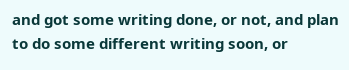and got some writing done, or not, and plan to do some different writing soon, or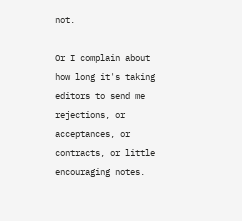not.

Or I complain about how long it's taking editors to send me rejections, or acceptances, or contracts, or little encouraging notes.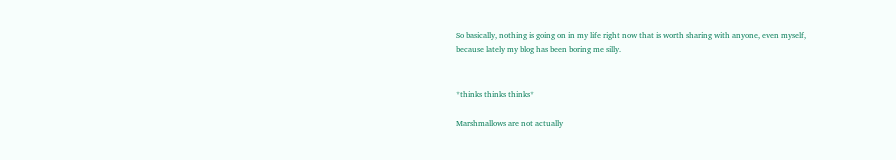So basically, nothing is going on in my life right now that is worth sharing with anyone, even myself, because lately my blog has been boring me silly.


*thinks thinks thinks*

Marshmallows are not actually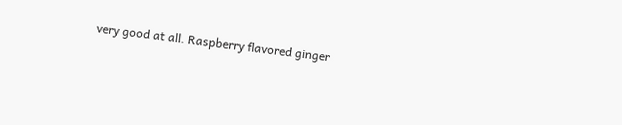very good at all. Raspberry flavored ginger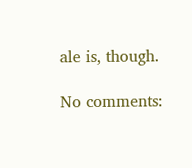ale is, though.

No comments: